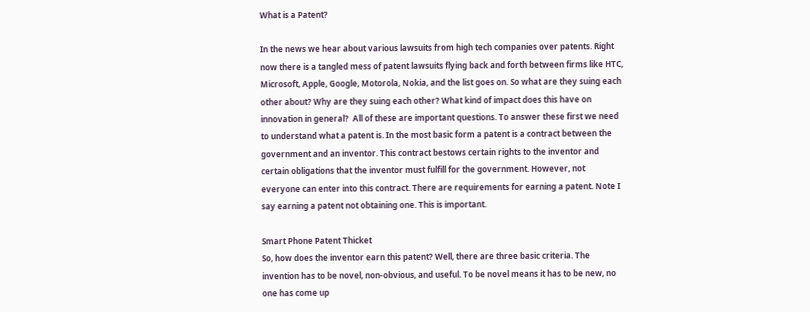What is a Patent?

In the news we hear about various lawsuits from high tech companies over patents. Right now there is a tangled mess of patent lawsuits flying back and forth between firms like HTC, Microsoft, Apple, Google, Motorola, Nokia, and the list goes on. So what are they suing each other about? Why are they suing each other? What kind of impact does this have on innovation in general?  All of these are important questions. To answer these first we need to understand what a patent is. In the most basic form a patent is a contract between the government and an inventor. This contract bestows certain rights to the inventor and certain obligations that the inventor must fulfill for the government. However, not everyone can enter into this contract. There are requirements for earning a patent. Note I say earning a patent not obtaining one. This is important.

Smart Phone Patent Thicket
So, how does the inventor earn this patent? Well, there are three basic criteria. The invention has to be novel, non-obvious, and useful. To be novel means it has to be new, no one has come up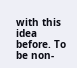with this idea before. To be non-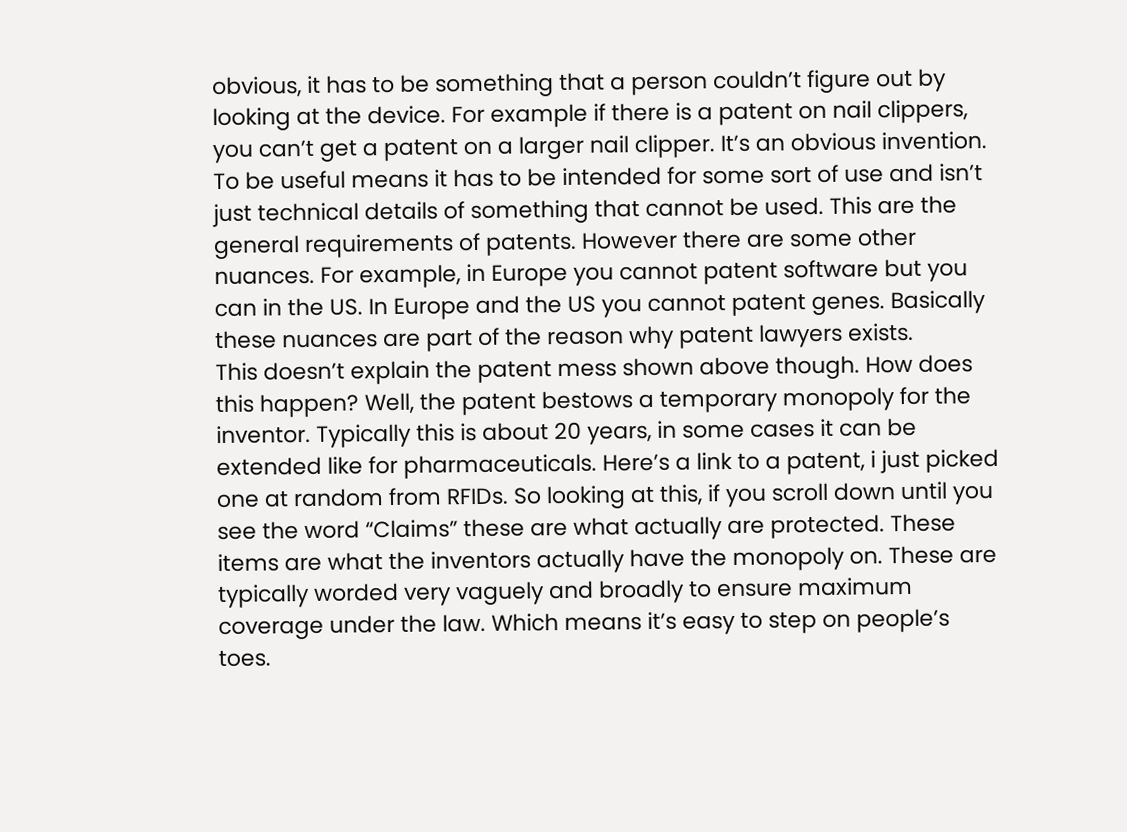obvious, it has to be something that a person couldn’t figure out by looking at the device. For example if there is a patent on nail clippers, you can’t get a patent on a larger nail clipper. It’s an obvious invention. To be useful means it has to be intended for some sort of use and isn’t just technical details of something that cannot be used. This are the general requirements of patents. However there are some other nuances. For example, in Europe you cannot patent software but you can in the US. In Europe and the US you cannot patent genes. Basically these nuances are part of the reason why patent lawyers exists.
This doesn’t explain the patent mess shown above though. How does this happen? Well, the patent bestows a temporary monopoly for the inventor. Typically this is about 20 years, in some cases it can be extended like for pharmaceuticals. Here’s a link to a patent, i just picked one at random from RFIDs. So looking at this, if you scroll down until you see the word “Claims” these are what actually are protected. These items are what the inventors actually have the monopoly on. These are typically worded very vaguely and broadly to ensure maximum coverage under the law. Which means it’s easy to step on people’s toes.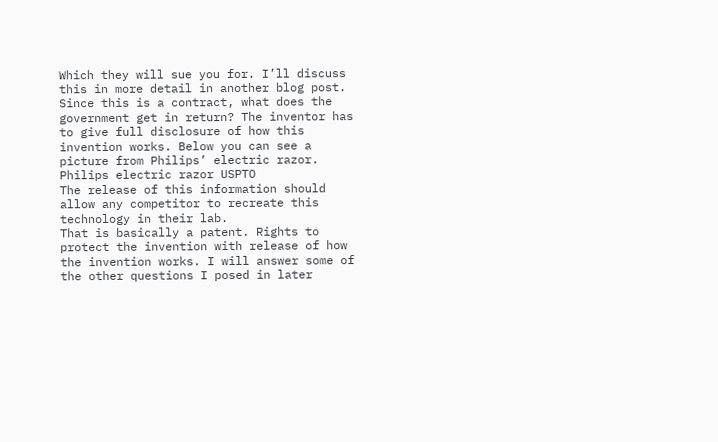Which they will sue you for. I’ll discuss this in more detail in another blog post.
Since this is a contract, what does the government get in return? The inventor has to give full disclosure of how this invention works. Below you can see a picture from Philips’ electric razor.
Philips electric razor USPTO
The release of this information should allow any competitor to recreate this technology in their lab.
That is basically a patent. Rights to protect the invention with release of how the invention works. I will answer some of the other questions I posed in later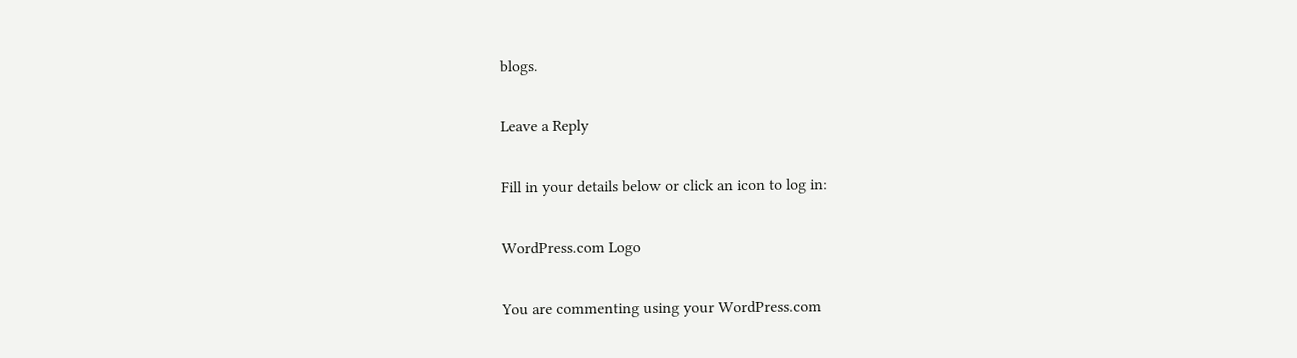blogs.

Leave a Reply

Fill in your details below or click an icon to log in:

WordPress.com Logo

You are commenting using your WordPress.com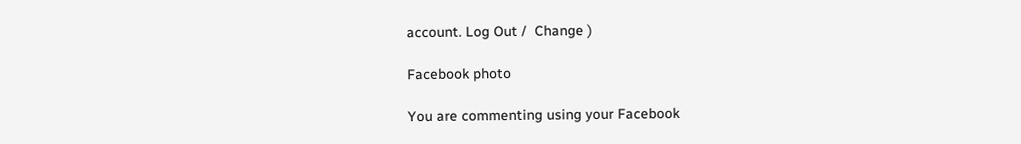account. Log Out /  Change )

Facebook photo

You are commenting using your Facebook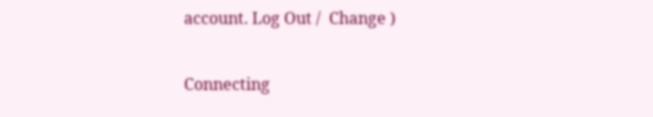account. Log Out /  Change )

Connecting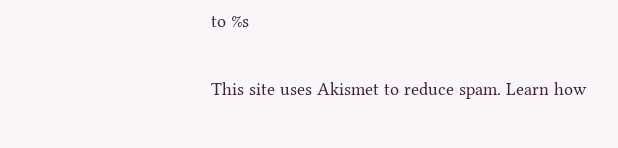to %s

This site uses Akismet to reduce spam. Learn how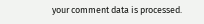your comment data is processed.